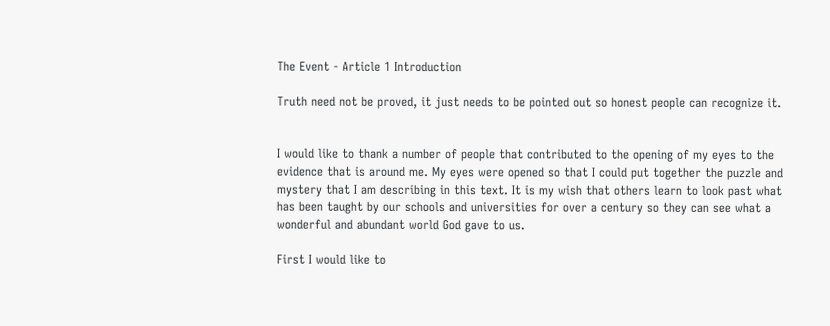The Event - Article 1 Introduction

Truth need not be proved, it just needs to be pointed out so honest people can recognize it.


I would like to thank a number of people that contributed to the opening of my eyes to the evidence that is around me. My eyes were opened so that I could put together the puzzle and mystery that I am describing in this text. It is my wish that others learn to look past what has been taught by our schools and universities for over a century so they can see what a wonderful and abundant world God gave to us.

First I would like to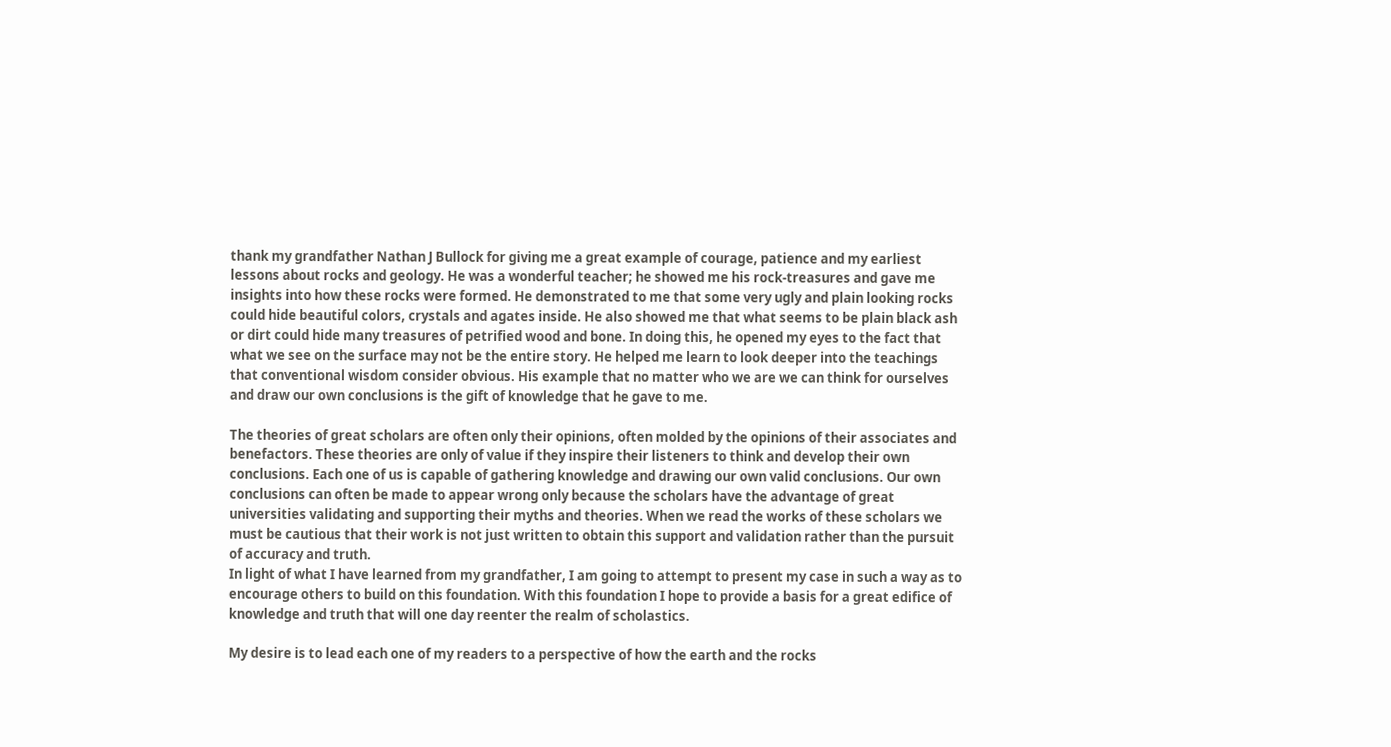thank my grandfather Nathan J Bullock for giving me a great example of courage, patience and my earliest lessons about rocks and geology. He was a wonderful teacher; he showed me his rock-treasures and gave me insights into how these rocks were formed. He demonstrated to me that some very ugly and plain looking rocks could hide beautiful colors, crystals and agates inside. He also showed me that what seems to be plain black ash or dirt could hide many treasures of petrified wood and bone. In doing this, he opened my eyes to the fact that what we see on the surface may not be the entire story. He helped me learn to look deeper into the teachings that conventional wisdom consider obvious. His example that no matter who we are we can think for ourselves and draw our own conclusions is the gift of knowledge that he gave to me.

The theories of great scholars are often only their opinions, often molded by the opinions of their associates and benefactors. These theories are only of value if they inspire their listeners to think and develop their own conclusions. Each one of us is capable of gathering knowledge and drawing our own valid conclusions. Our own conclusions can often be made to appear wrong only because the scholars have the advantage of great universities validating and supporting their myths and theories. When we read the works of these scholars we must be cautious that their work is not just written to obtain this support and validation rather than the pursuit of accuracy and truth.
In light of what I have learned from my grandfather, I am going to attempt to present my case in such a way as to encourage others to build on this foundation. With this foundation I hope to provide a basis for a great edifice of knowledge and truth that will one day reenter the realm of scholastics.

My desire is to lead each one of my readers to a perspective of how the earth and the rocks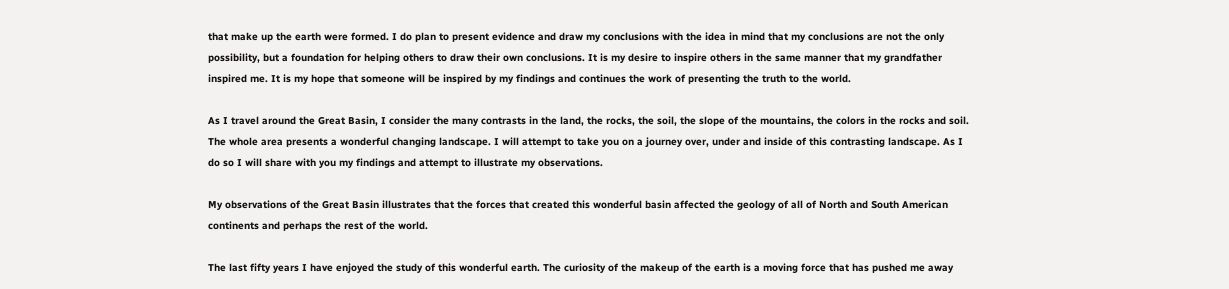that make up the earth were formed. I do plan to present evidence and draw my conclusions with the idea in mind that my conclusions are not the only possibility, but a foundation for helping others to draw their own conclusions. It is my desire to inspire others in the same manner that my grandfather inspired me. It is my hope that someone will be inspired by my findings and continues the work of presenting the truth to the world.

As I travel around the Great Basin, I consider the many contrasts in the land, the rocks, the soil, the slope of the mountains, the colors in the rocks and soil. The whole area presents a wonderful changing landscape. I will attempt to take you on a journey over, under and inside of this contrasting landscape. As I do so I will share with you my findings and attempt to illustrate my observations.

My observations of the Great Basin illustrates that the forces that created this wonderful basin affected the geology of all of North and South American continents and perhaps the rest of the world.

The last fifty years I have enjoyed the study of this wonderful earth. The curiosity of the makeup of the earth is a moving force that has pushed me away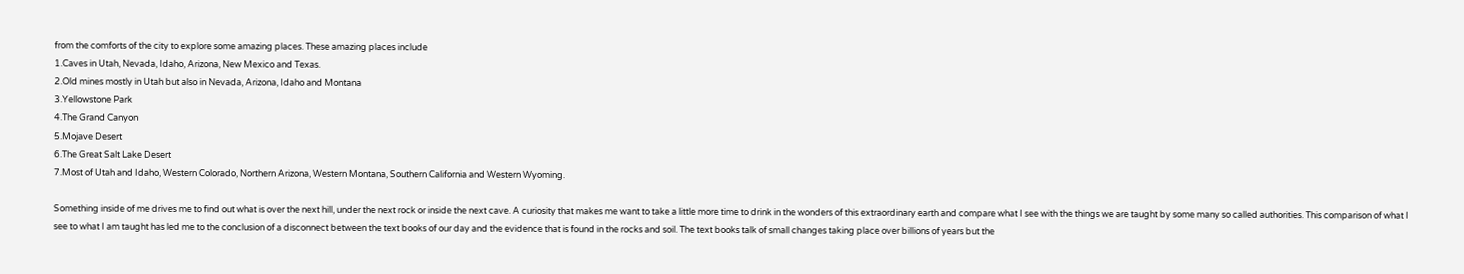from the comforts of the city to explore some amazing places. These amazing places include
1.Caves in Utah, Nevada, Idaho, Arizona, New Mexico and Texas.
2.Old mines mostly in Utah but also in Nevada, Arizona, Idaho and Montana
3.Yellowstone Park
4.The Grand Canyon
5.Mojave Desert
6.The Great Salt Lake Desert
7.Most of Utah and Idaho, Western Colorado, Northern Arizona, Western Montana, Southern California and Western Wyoming.

Something inside of me drives me to find out what is over the next hill, under the next rock or inside the next cave. A curiosity that makes me want to take a little more time to drink in the wonders of this extraordinary earth and compare what I see with the things we are taught by some many so called authorities. This comparison of what I see to what I am taught has led me to the conclusion of a disconnect between the text books of our day and the evidence that is found in the rocks and soil. The text books talk of small changes taking place over billions of years but the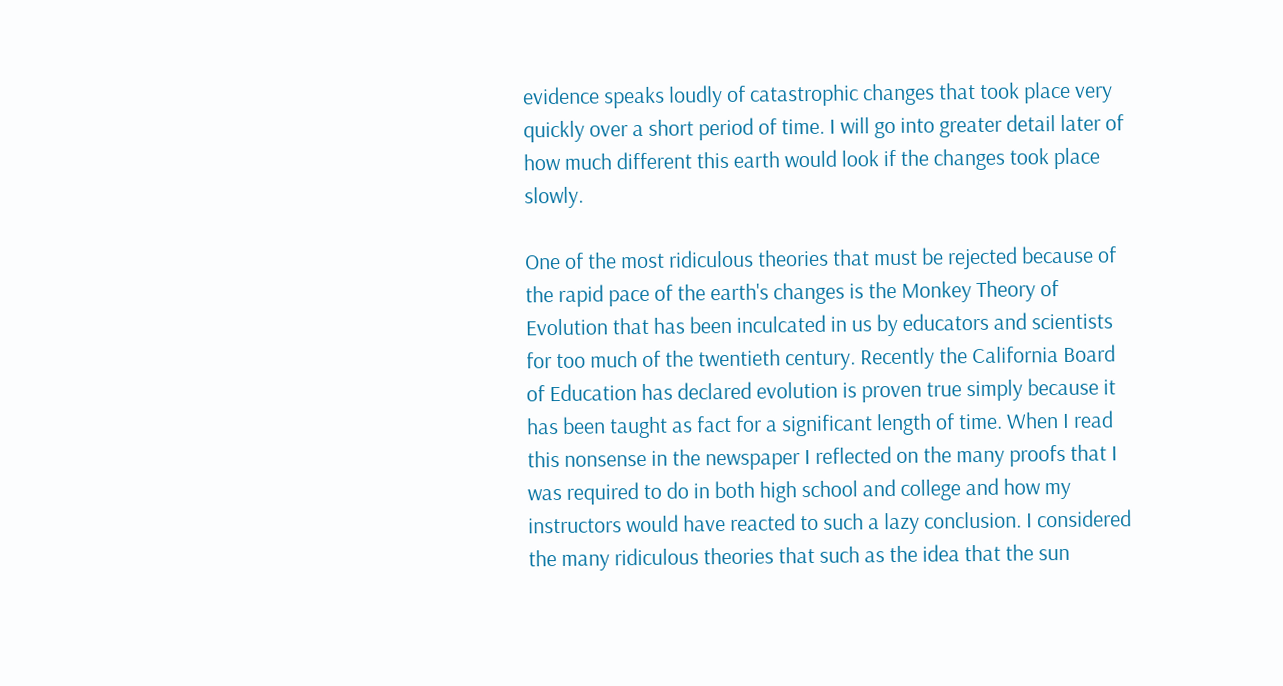evidence speaks loudly of catastrophic changes that took place very quickly over a short period of time. I will go into greater detail later of how much different this earth would look if the changes took place slowly.

One of the most ridiculous theories that must be rejected because of the rapid pace of the earth's changes is the Monkey Theory of Evolution that has been inculcated in us by educators and scientists for too much of the twentieth century. Recently the California Board of Education has declared evolution is proven true simply because it has been taught as fact for a significant length of time. When I read this nonsense in the newspaper I reflected on the many proofs that I was required to do in both high school and college and how my instructors would have reacted to such a lazy conclusion. I considered the many ridiculous theories that such as the idea that the sun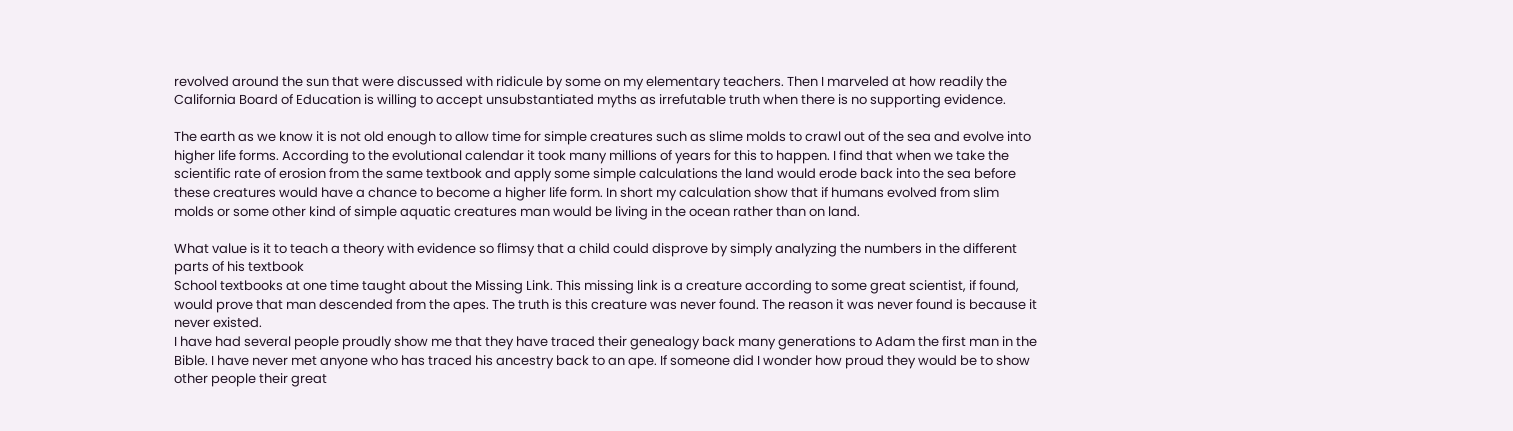revolved around the sun that were discussed with ridicule by some on my elementary teachers. Then I marveled at how readily the California Board of Education is willing to accept unsubstantiated myths as irrefutable truth when there is no supporting evidence.

The earth as we know it is not old enough to allow time for simple creatures such as slime molds to crawl out of the sea and evolve into higher life forms. According to the evolutional calendar it took many millions of years for this to happen. I find that when we take the scientific rate of erosion from the same textbook and apply some simple calculations the land would erode back into the sea before these creatures would have a chance to become a higher life form. In short my calculation show that if humans evolved from slim molds or some other kind of simple aquatic creatures man would be living in the ocean rather than on land.

What value is it to teach a theory with evidence so flimsy that a child could disprove by simply analyzing the numbers in the different parts of his textbook
School textbooks at one time taught about the Missing Link. This missing link is a creature according to some great scientist, if found, would prove that man descended from the apes. The truth is this creature was never found. The reason it was never found is because it never existed.
I have had several people proudly show me that they have traced their genealogy back many generations to Adam the first man in the Bible. I have never met anyone who has traced his ancestry back to an ape. If someone did I wonder how proud they would be to show other people their great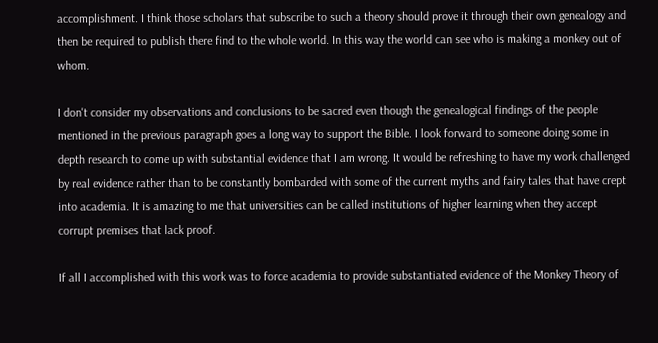accomplishment. I think those scholars that subscribe to such a theory should prove it through their own genealogy and then be required to publish there find to the whole world. In this way the world can see who is making a monkey out of whom.

I don't consider my observations and conclusions to be sacred even though the genealogical findings of the people mentioned in the previous paragraph goes a long way to support the Bible. I look forward to someone doing some in depth research to come up with substantial evidence that I am wrong. It would be refreshing to have my work challenged by real evidence rather than to be constantly bombarded with some of the current myths and fairy tales that have crept into academia. It is amazing to me that universities can be called institutions of higher learning when they accept corrupt premises that lack proof.

If all I accomplished with this work was to force academia to provide substantiated evidence of the Monkey Theory of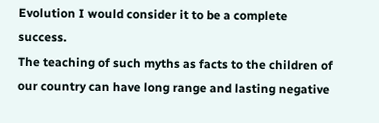Evolution I would consider it to be a complete success.
The teaching of such myths as facts to the children of our country can have long range and lasting negative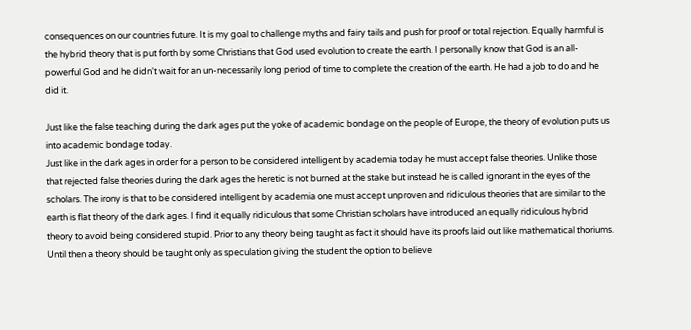consequences on our countries future. It is my goal to challenge myths and fairy tails and push for proof or total rejection. Equally harmful is the hybrid theory that is put forth by some Christians that God used evolution to create the earth. I personally know that God is an all-powerful God and he didn't wait for an un-necessarily long period of time to complete the creation of the earth. He had a job to do and he did it.

Just like the false teaching during the dark ages put the yoke of academic bondage on the people of Europe, the theory of evolution puts us into academic bondage today.
Just like in the dark ages in order for a person to be considered intelligent by academia today he must accept false theories. Unlike those that rejected false theories during the dark ages the heretic is not burned at the stake but instead he is called ignorant in the eyes of the scholars. The irony is that to be considered intelligent by academia one must accept unproven and ridiculous theories that are similar to the earth is flat theory of the dark ages. I find it equally ridiculous that some Christian scholars have introduced an equally ridiculous hybrid theory to avoid being considered stupid. Prior to any theory being taught as fact it should have its proofs laid out like mathematical thoriums. Until then a theory should be taught only as speculation giving the student the option to believe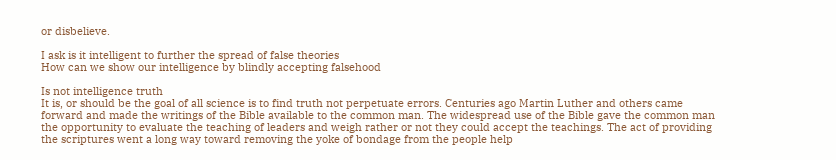or disbelieve.

I ask is it intelligent to further the spread of false theories
How can we show our intelligence by blindly accepting falsehood

Is not intelligence truth
It is, or should be the goal of all science is to find truth not perpetuate errors. Centuries ago Martin Luther and others came forward and made the writings of the Bible available to the common man. The widespread use of the Bible gave the common man the opportunity to evaluate the teaching of leaders and weigh rather or not they could accept the teachings. The act of providing the scriptures went a long way toward removing the yoke of bondage from the people help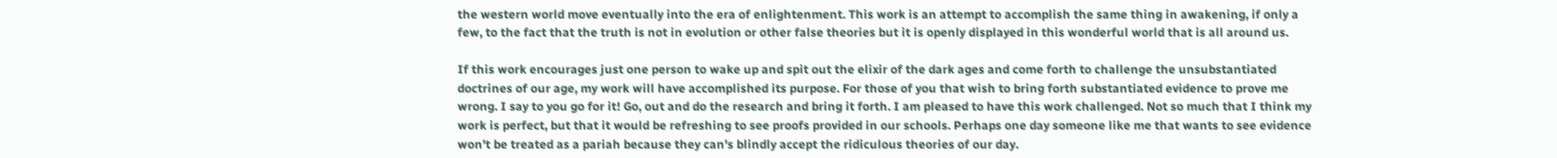the western world move eventually into the era of enlightenment. This work is an attempt to accomplish the same thing in awakening, if only a few, to the fact that the truth is not in evolution or other false theories but it is openly displayed in this wonderful world that is all around us.

If this work encourages just one person to wake up and spit out the elixir of the dark ages and come forth to challenge the unsubstantiated doctrines of our age, my work will have accomplished its purpose. For those of you that wish to bring forth substantiated evidence to prove me wrong. I say to you go for it! Go, out and do the research and bring it forth. I am pleased to have this work challenged. Not so much that I think my work is perfect, but that it would be refreshing to see proofs provided in our schools. Perhaps one day someone like me that wants to see evidence won't be treated as a pariah because they can's blindly accept the ridiculous theories of our day.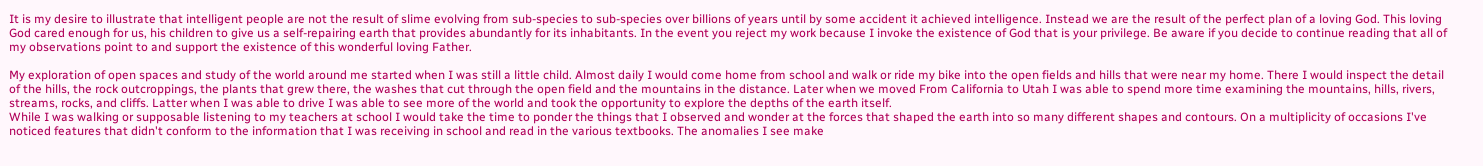It is my desire to illustrate that intelligent people are not the result of slime evolving from sub-species to sub-species over billions of years until by some accident it achieved intelligence. Instead we are the result of the perfect plan of a loving God. This loving God cared enough for us, his children to give us a self-repairing earth that provides abundantly for its inhabitants. In the event you reject my work because I invoke the existence of God that is your privilege. Be aware if you decide to continue reading that all of my observations point to and support the existence of this wonderful loving Father.

My exploration of open spaces and study of the world around me started when I was still a little child. Almost daily I would come home from school and walk or ride my bike into the open fields and hills that were near my home. There I would inspect the detail of the hills, the rock outcroppings, the plants that grew there, the washes that cut through the open field and the mountains in the distance. Later when we moved From California to Utah I was able to spend more time examining the mountains, hills, rivers, streams, rocks, and cliffs. Latter when I was able to drive I was able to see more of the world and took the opportunity to explore the depths of the earth itself.
While I was walking or supposable listening to my teachers at school I would take the time to ponder the things that I observed and wonder at the forces that shaped the earth into so many different shapes and contours. On a multiplicity of occasions I've noticed features that didn't conform to the information that I was receiving in school and read in the various textbooks. The anomalies I see make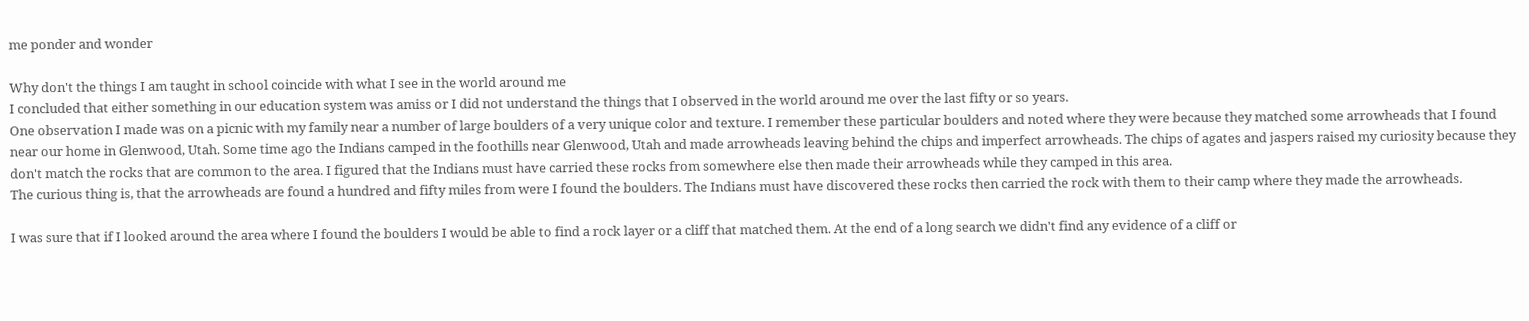me ponder and wonder

Why don't the things I am taught in school coincide with what I see in the world around me
I concluded that either something in our education system was amiss or I did not understand the things that I observed in the world around me over the last fifty or so years.
One observation I made was on a picnic with my family near a number of large boulders of a very unique color and texture. I remember these particular boulders and noted where they were because they matched some arrowheads that I found near our home in Glenwood, Utah. Some time ago the Indians camped in the foothills near Glenwood, Utah and made arrowheads leaving behind the chips and imperfect arrowheads. The chips of agates and jaspers raised my curiosity because they don't match the rocks that are common to the area. I figured that the Indians must have carried these rocks from somewhere else then made their arrowheads while they camped in this area.
The curious thing is, that the arrowheads are found a hundred and fifty miles from were I found the boulders. The Indians must have discovered these rocks then carried the rock with them to their camp where they made the arrowheads.

I was sure that if I looked around the area where I found the boulders I would be able to find a rock layer or a cliff that matched them. At the end of a long search we didn't find any evidence of a cliff or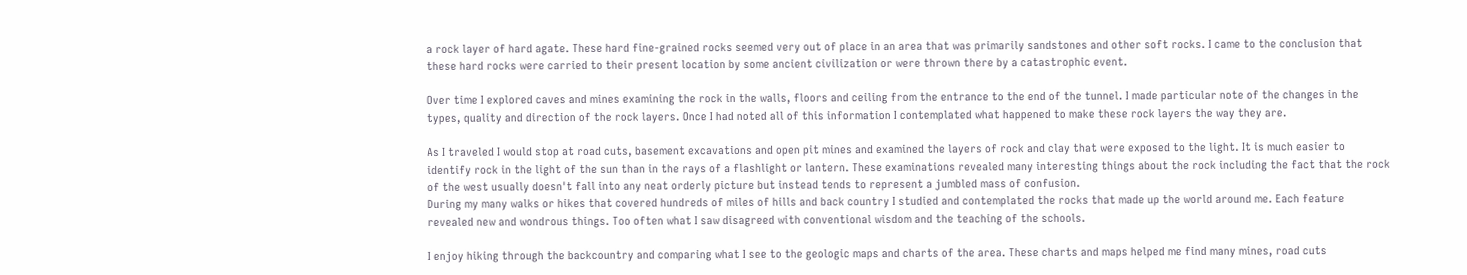a rock layer of hard agate. These hard fine-grained rocks seemed very out of place in an area that was primarily sandstones and other soft rocks. I came to the conclusion that these hard rocks were carried to their present location by some ancient civilization or were thrown there by a catastrophic event.

Over time I explored caves and mines examining the rock in the walls, floors and ceiling from the entrance to the end of the tunnel. I made particular note of the changes in the types, quality and direction of the rock layers. Once I had noted all of this information I contemplated what happened to make these rock layers the way they are.

As I traveled I would stop at road cuts, basement excavations and open pit mines and examined the layers of rock and clay that were exposed to the light. It is much easier to identify rock in the light of the sun than in the rays of a flashlight or lantern. These examinations revealed many interesting things about the rock including the fact that the rock of the west usually doesn't fall into any neat orderly picture but instead tends to represent a jumbled mass of confusion.
During my many walks or hikes that covered hundreds of miles of hills and back country I studied and contemplated the rocks that made up the world around me. Each feature revealed new and wondrous things. Too often what I saw disagreed with conventional wisdom and the teaching of the schools.

I enjoy hiking through the backcountry and comparing what I see to the geologic maps and charts of the area. These charts and maps helped me find many mines, road cuts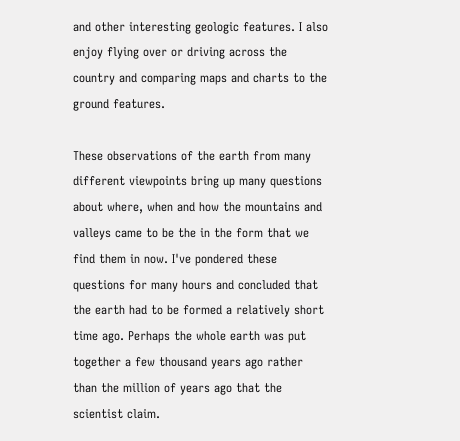and other interesting geologic features. I also enjoy flying over or driving across the country and comparing maps and charts to the ground features.

These observations of the earth from many different viewpoints bring up many questions about where, when and how the mountains and valleys came to be the in the form that we find them in now. I've pondered these questions for many hours and concluded that the earth had to be formed a relatively short time ago. Perhaps the whole earth was put together a few thousand years ago rather than the million of years ago that the scientist claim.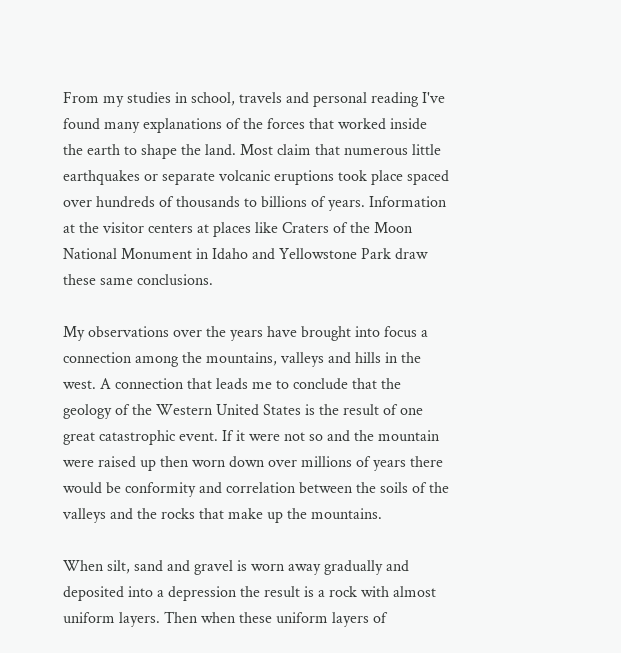From my studies in school, travels and personal reading I've found many explanations of the forces that worked inside the earth to shape the land. Most claim that numerous little earthquakes or separate volcanic eruptions took place spaced over hundreds of thousands to billions of years. Information at the visitor centers at places like Craters of the Moon National Monument in Idaho and Yellowstone Park draw these same conclusions.

My observations over the years have brought into focus a connection among the mountains, valleys and hills in the west. A connection that leads me to conclude that the geology of the Western United States is the result of one great catastrophic event. If it were not so and the mountain were raised up then worn down over millions of years there would be conformity and correlation between the soils of the valleys and the rocks that make up the mountains.

When silt, sand and gravel is worn away gradually and deposited into a depression the result is a rock with almost uniform layers. Then when these uniform layers of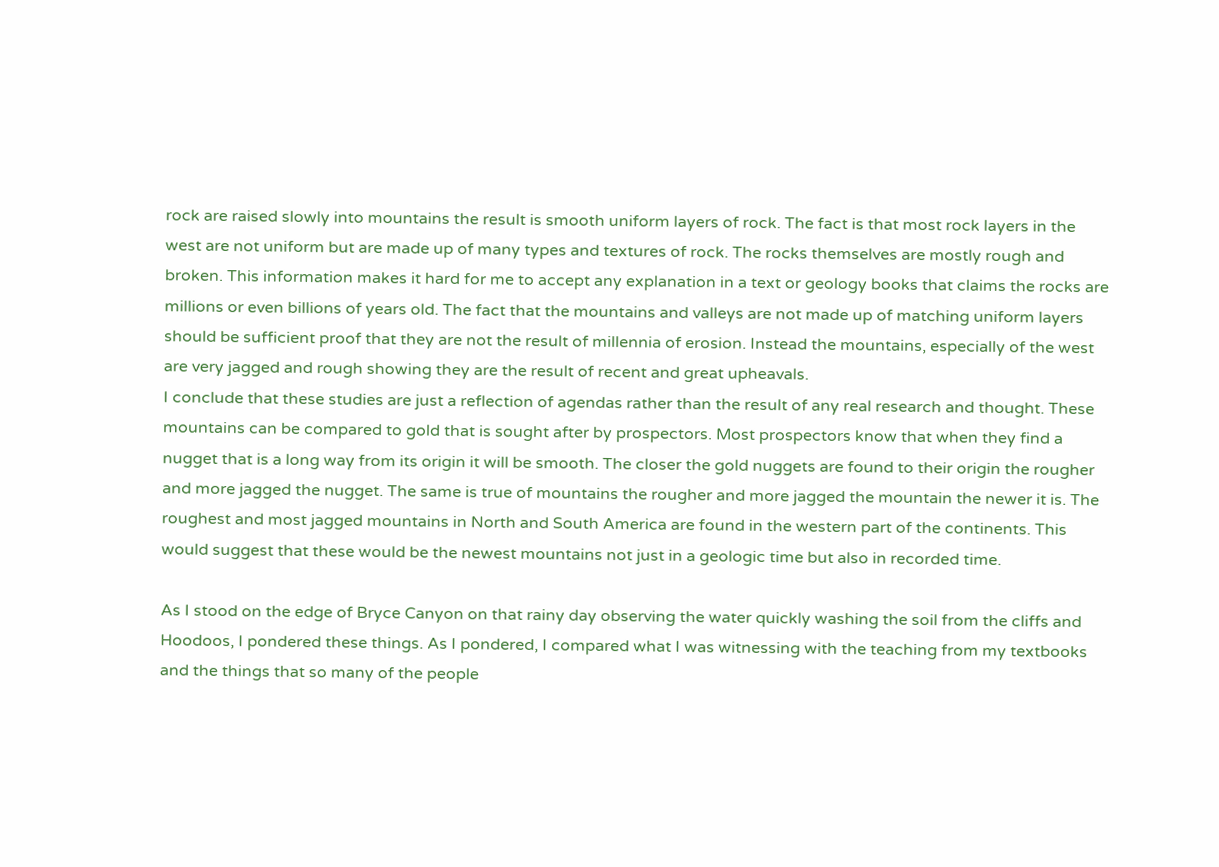rock are raised slowly into mountains the result is smooth uniform layers of rock. The fact is that most rock layers in the west are not uniform but are made up of many types and textures of rock. The rocks themselves are mostly rough and broken. This information makes it hard for me to accept any explanation in a text or geology books that claims the rocks are millions or even billions of years old. The fact that the mountains and valleys are not made up of matching uniform layers should be sufficient proof that they are not the result of millennia of erosion. Instead the mountains, especially of the west are very jagged and rough showing they are the result of recent and great upheavals.
I conclude that these studies are just a reflection of agendas rather than the result of any real research and thought. These mountains can be compared to gold that is sought after by prospectors. Most prospectors know that when they find a nugget that is a long way from its origin it will be smooth. The closer the gold nuggets are found to their origin the rougher and more jagged the nugget. The same is true of mountains the rougher and more jagged the mountain the newer it is. The roughest and most jagged mountains in North and South America are found in the western part of the continents. This would suggest that these would be the newest mountains not just in a geologic time but also in recorded time.

As I stood on the edge of Bryce Canyon on that rainy day observing the water quickly washing the soil from the cliffs and Hoodoos, I pondered these things. As I pondered, I compared what I was witnessing with the teaching from my textbooks and the things that so many of the people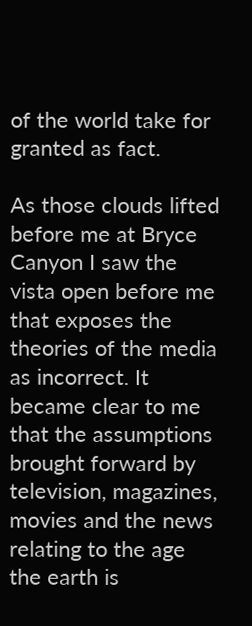of the world take for granted as fact.

As those clouds lifted before me at Bryce Canyon I saw the vista open before me that exposes the theories of the media as incorrect. It became clear to me that the assumptions brought forward by television, magazines, movies and the news relating to the age the earth is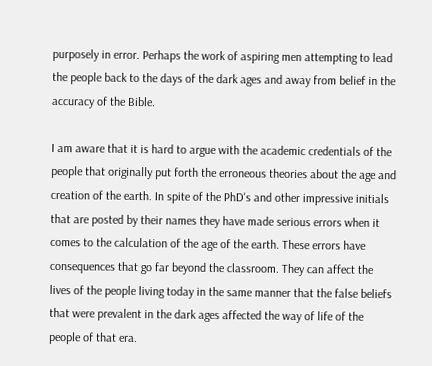purposely in error. Perhaps the work of aspiring men attempting to lead the people back to the days of the dark ages and away from belief in the accuracy of the Bible.

I am aware that it is hard to argue with the academic credentials of the people that originally put forth the erroneous theories about the age and creation of the earth. In spite of the PhD's and other impressive initials that are posted by their names they have made serious errors when it comes to the calculation of the age of the earth. These errors have consequences that go far beyond the classroom. They can affect the lives of the people living today in the same manner that the false beliefs that were prevalent in the dark ages affected the way of life of the people of that era.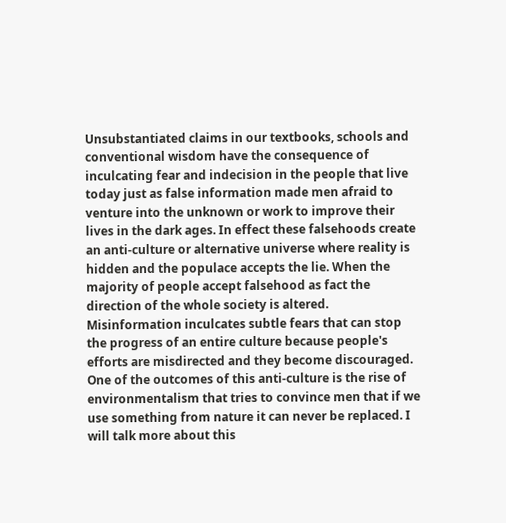Unsubstantiated claims in our textbooks, schools and conventional wisdom have the consequence of inculcating fear and indecision in the people that live today just as false information made men afraid to venture into the unknown or work to improve their lives in the dark ages. In effect these falsehoods create an anti-culture or alternative universe where reality is hidden and the populace accepts the lie. When the majority of people accept falsehood as fact the direction of the whole society is altered. Misinformation inculcates subtle fears that can stop the progress of an entire culture because people's efforts are misdirected and they become discouraged. One of the outcomes of this anti-culture is the rise of environmentalism that tries to convince men that if we use something from nature it can never be replaced. I will talk more about this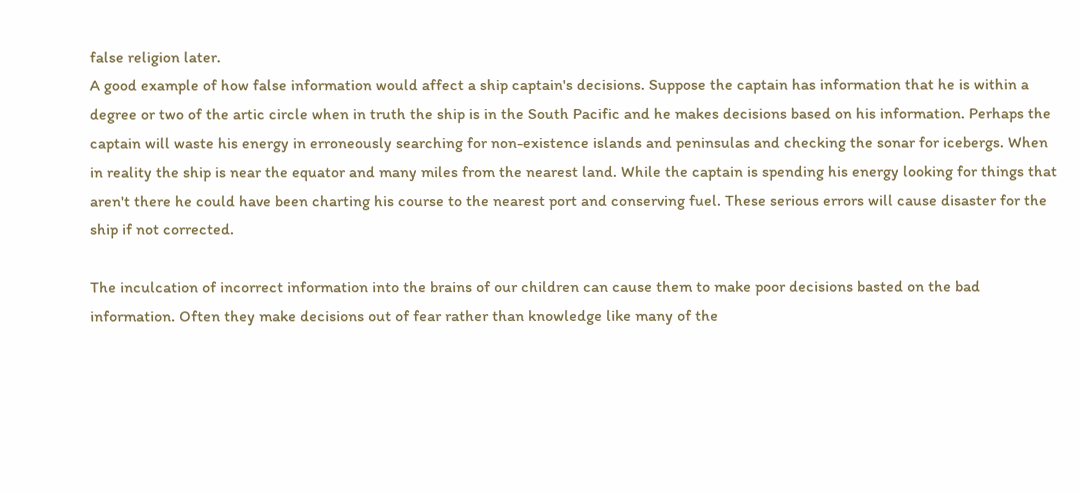false religion later.
A good example of how false information would affect a ship captain's decisions. Suppose the captain has information that he is within a degree or two of the artic circle when in truth the ship is in the South Pacific and he makes decisions based on his information. Perhaps the captain will waste his energy in erroneously searching for non-existence islands and peninsulas and checking the sonar for icebergs. When in reality the ship is near the equator and many miles from the nearest land. While the captain is spending his energy looking for things that aren't there he could have been charting his course to the nearest port and conserving fuel. These serious errors will cause disaster for the ship if not corrected.

The inculcation of incorrect information into the brains of our children can cause them to make poor decisions basted on the bad information. Often they make decisions out of fear rather than knowledge like many of the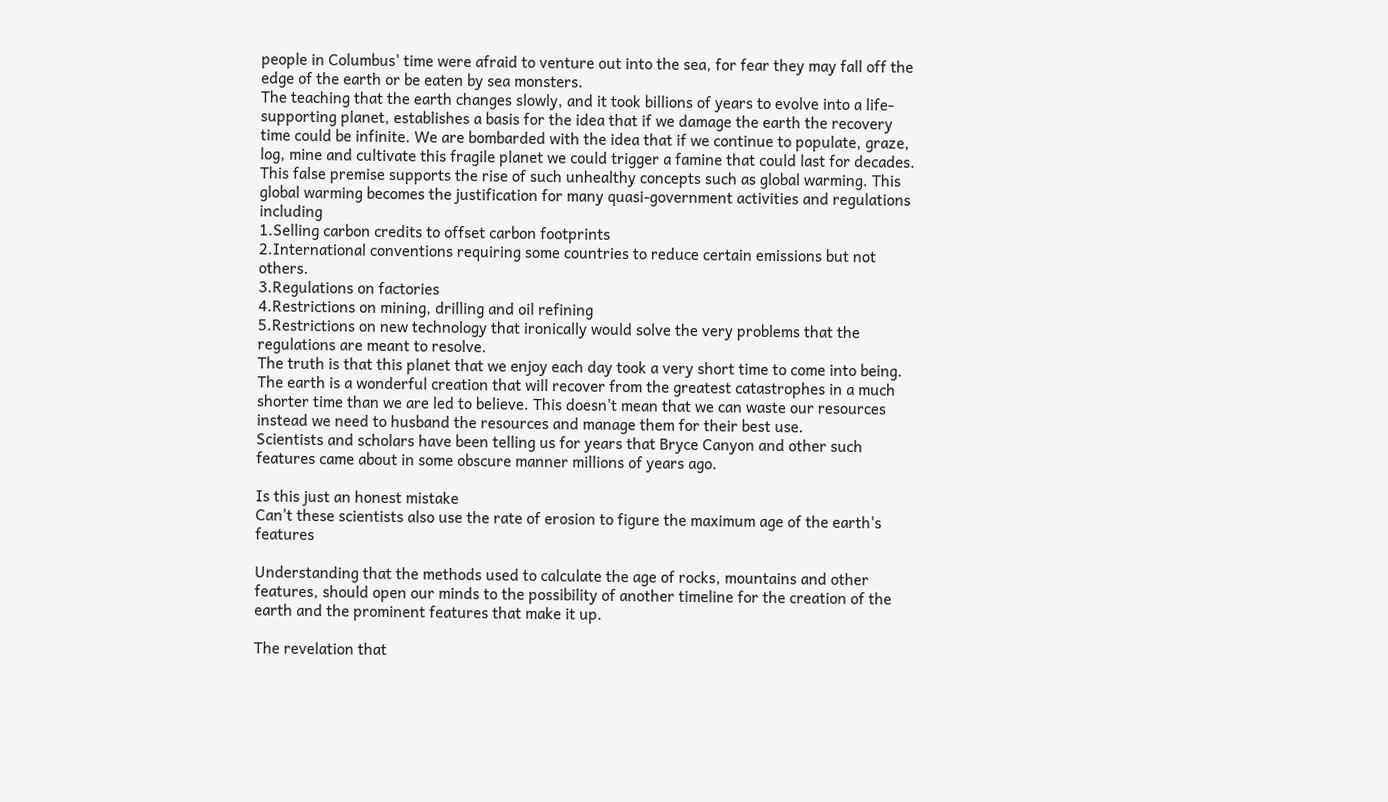people in Columbus' time were afraid to venture out into the sea, for fear they may fall off the edge of the earth or be eaten by sea monsters.
The teaching that the earth changes slowly, and it took billions of years to evolve into a life-supporting planet, establishes a basis for the idea that if we damage the earth the recovery time could be infinite. We are bombarded with the idea that if we continue to populate, graze, log, mine and cultivate this fragile planet we could trigger a famine that could last for decades. This false premise supports the rise of such unhealthy concepts such as global warming. This global warming becomes the justification for many quasi-government activities and regulations including
1.Selling carbon credits to offset carbon footprints
2.International conventions requiring some countries to reduce certain emissions but not others.
3.Regulations on factories
4.Restrictions on mining, drilling and oil refining
5.Restrictions on new technology that ironically would solve the very problems that the regulations are meant to resolve.
The truth is that this planet that we enjoy each day took a very short time to come into being. The earth is a wonderful creation that will recover from the greatest catastrophes in a much shorter time than we are led to believe. This doesn't mean that we can waste our resources instead we need to husband the resources and manage them for their best use.
Scientists and scholars have been telling us for years that Bryce Canyon and other such features came about in some obscure manner millions of years ago.

Is this just an honest mistake
Can't these scientists also use the rate of erosion to figure the maximum age of the earth's features

Understanding that the methods used to calculate the age of rocks, mountains and other features, should open our minds to the possibility of another timeline for the creation of the earth and the prominent features that make it up.

The revelation that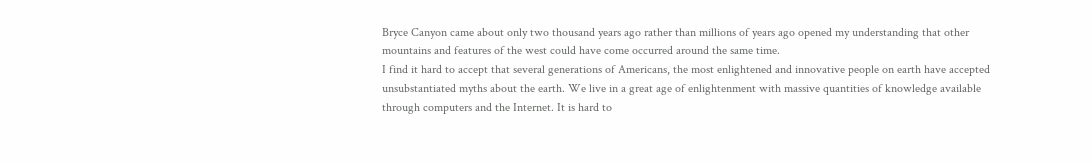Bryce Canyon came about only two thousand years ago rather than millions of years ago opened my understanding that other mountains and features of the west could have come occurred around the same time.
I find it hard to accept that several generations of Americans, the most enlightened and innovative people on earth have accepted unsubstantiated myths about the earth. We live in a great age of enlightenment with massive quantities of knowledge available through computers and the Internet. It is hard to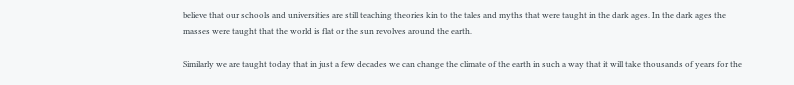believe that our schools and universities are still teaching theories kin to the tales and myths that were taught in the dark ages. In the dark ages the masses were taught that the world is flat or the sun revolves around the earth.

Similarly we are taught today that in just a few decades we can change the climate of the earth in such a way that it will take thousands of years for the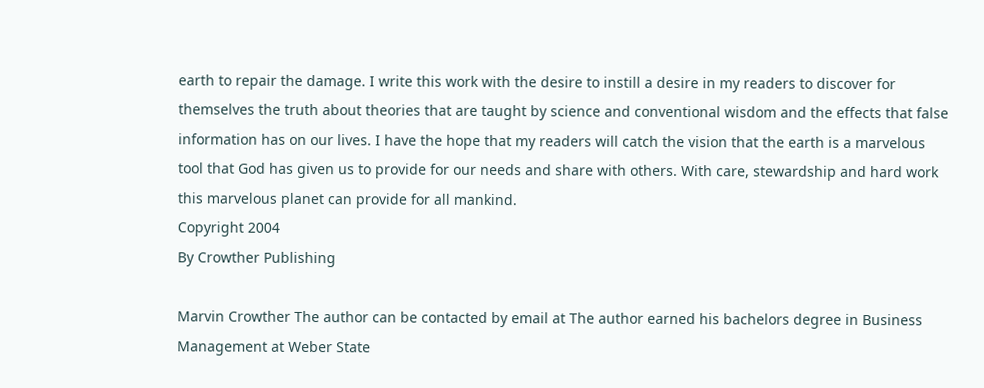earth to repair the damage. I write this work with the desire to instill a desire in my readers to discover for themselves the truth about theories that are taught by science and conventional wisdom and the effects that false information has on our lives. I have the hope that my readers will catch the vision that the earth is a marvelous tool that God has given us to provide for our needs and share with others. With care, stewardship and hard work this marvelous planet can provide for all mankind.
Copyright 2004
By Crowther Publishing

Marvin Crowther The author can be contacted by email at The author earned his bachelors degree in Business Management at Weber State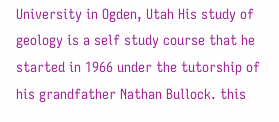University in Ogden, Utah His study of geology is a self study course that he started in 1966 under the tutorship of his grandfather Nathan Bullock. this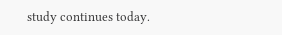study continues today.